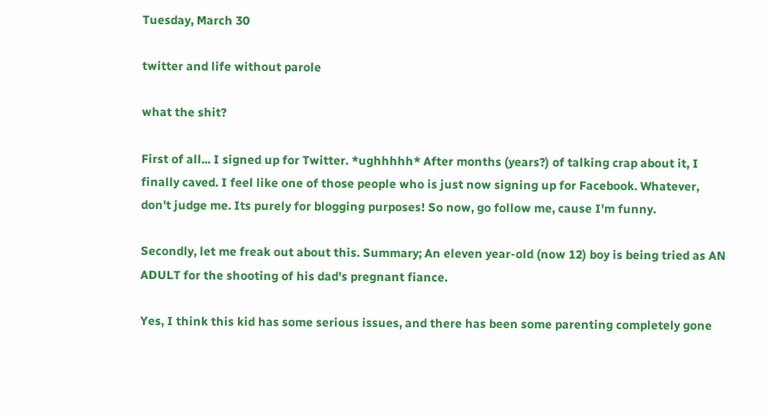Tuesday, March 30

twitter and life without parole

what the shit?

First of all... I signed up for Twitter. *ughhhhh* After months (years?) of talking crap about it, I finally caved. I feel like one of those people who is just now signing up for Facebook. Whatever, don't judge me. Its purely for blogging purposes! So now, go follow me, cause I'm funny.

Secondly, let me freak out about this. Summary; An eleven year-old (now 12) boy is being tried as AN ADULT for the shooting of his dad's pregnant fiance.

Yes, I think this kid has some serious issues, and there has been some parenting completely gone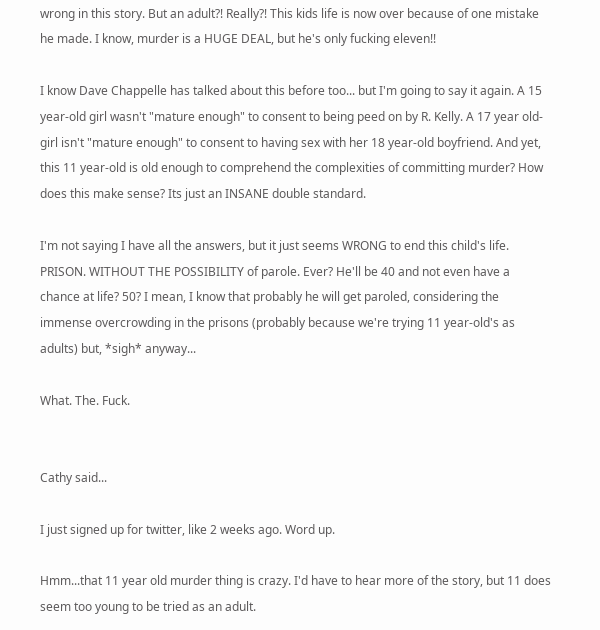wrong in this story. But an adult?! Really?! This kids life is now over because of one mistake he made. I know, murder is a HUGE DEAL, but he's only fucking eleven!!

I know Dave Chappelle has talked about this before too... but I'm going to say it again. A 15 year-old girl wasn't "mature enough" to consent to being peed on by R. Kelly. A 17 year old-girl isn't "mature enough" to consent to having sex with her 18 year-old boyfriend. And yet, this 11 year-old is old enough to comprehend the complexities of committing murder? How does this make sense? Its just an INSANE double standard.

I'm not saying I have all the answers, but it just seems WRONG to end this child's life. PRISON. WITHOUT THE POSSIBILITY of parole. Ever? He'll be 40 and not even have a chance at life? 50? I mean, I know that probably he will get paroled, considering the immense overcrowding in the prisons (probably because we're trying 11 year-old's as adults) but, *sigh* anyway...

What. The. Fuck.


Cathy said...

I just signed up for twitter, like 2 weeks ago. Word up.

Hmm...that 11 year old murder thing is crazy. I'd have to hear more of the story, but 11 does seem too young to be tried as an adult.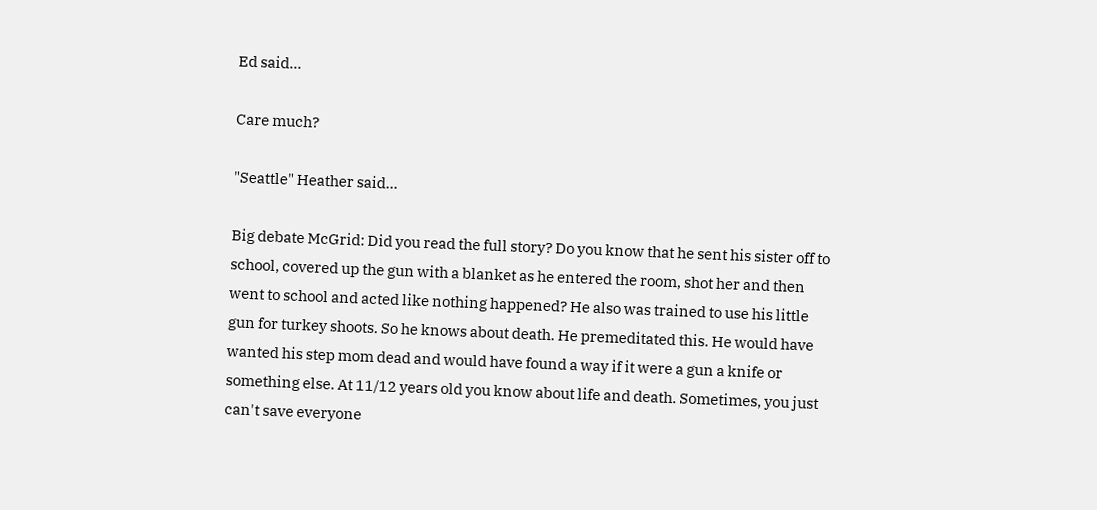Ed said...

Care much?

"Seattle" Heather said...

Big debate McGrid: Did you read the full story? Do you know that he sent his sister off to school, covered up the gun with a blanket as he entered the room, shot her and then went to school and acted like nothing happened? He also was trained to use his little gun for turkey shoots. So he knows about death. He premeditated this. He would have wanted his step mom dead and would have found a way if it were a gun a knife or something else. At 11/12 years old you know about life and death. Sometimes, you just can't save everyone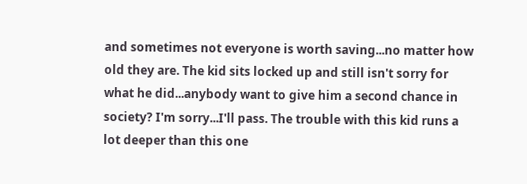and sometimes not everyone is worth saving...no matter how old they are. The kid sits locked up and still isn't sorry for what he did...anybody want to give him a second chance in society? I'm sorry...I'll pass. The trouble with this kid runs a lot deeper than this one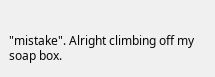"mistake". Alright climbing off my soap box.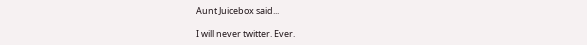Aunt Juicebox said...

I will never twitter. Ever.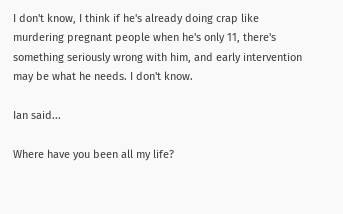I don't know, I think if he's already doing crap like murdering pregnant people when he's only 11, there's something seriously wrong with him, and early intervention may be what he needs. I don't know.

Ian said...

Where have you been all my life?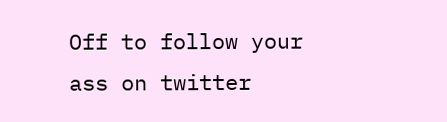Off to follow your ass on twitter